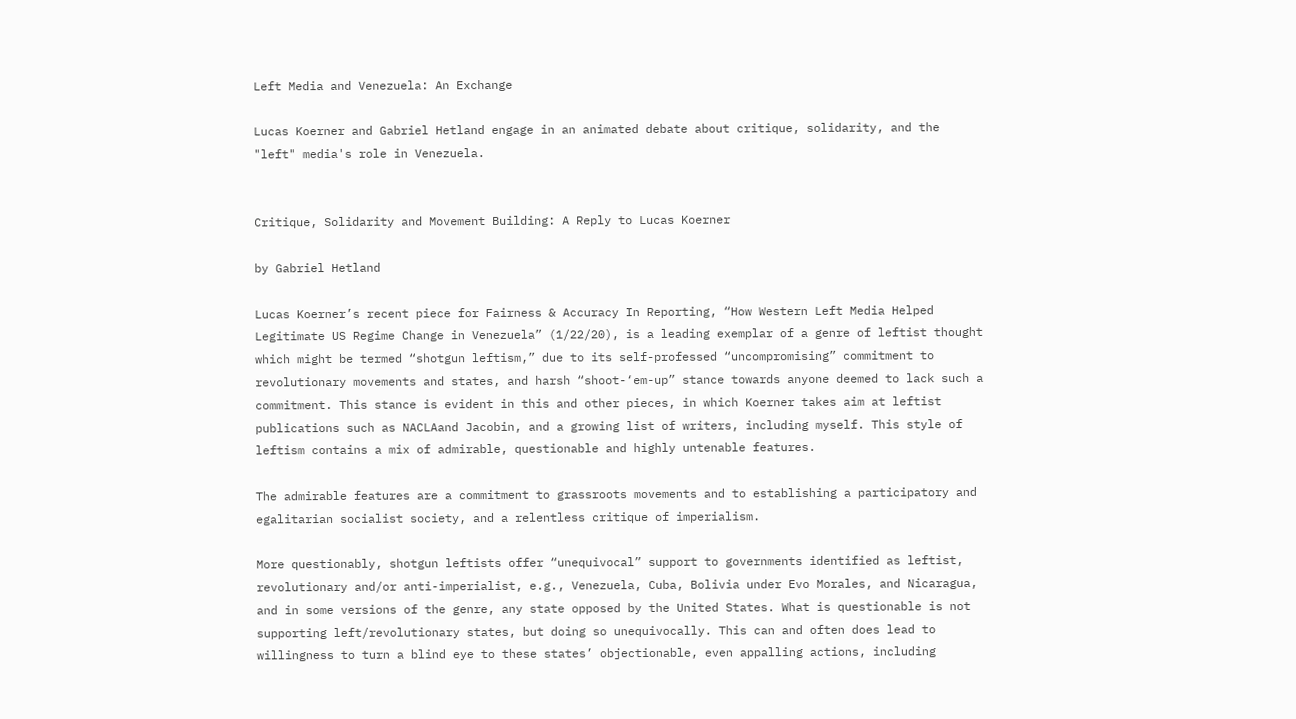Left Media and Venezuela: An Exchange

Lucas Koerner and Gabriel Hetland engage in an animated debate about critique, solidarity, and the "left" media's role in Venezuela.


Critique, Solidarity and Movement Building: A Reply to Lucas Koerner

by Gabriel Hetland

Lucas Koerner’s recent piece for Fairness & Accuracy In Reporting, “How Western Left Media Helped Legitimate US Regime Change in Venezuela” (1/22/20), is a leading exemplar of a genre of leftist thought which might be termed “shotgun leftism,” due to its self-professed “uncompromising” commitment to revolutionary movements and states, and harsh “shoot-‘em-up” stance towards anyone deemed to lack such a commitment. This stance is evident in this and other pieces, in which Koerner takes aim at leftist publications such as NACLAand Jacobin, and a growing list of writers, including myself. This style of leftism contains a mix of admirable, questionable and highly untenable features.

The admirable features are a commitment to grassroots movements and to establishing a participatory and egalitarian socialist society, and a relentless critique of imperialism.

More questionably, shotgun leftists offer “unequivocal” support to governments identified as leftist, revolutionary and/or anti-imperialist, e.g., Venezuela, Cuba, Bolivia under Evo Morales, and Nicaragua, and in some versions of the genre, any state opposed by the United States. What is questionable is not supporting left/revolutionary states, but doing so unequivocally. This can and often does lead to willingness to turn a blind eye to these states’ objectionable, even appalling actions, including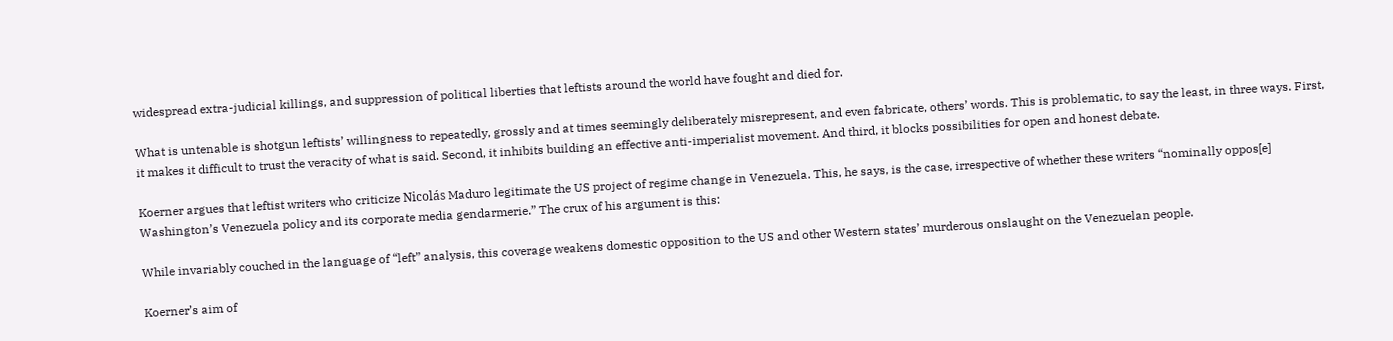widespread extra-judicial killings, and suppression of political liberties that leftists around the world have fought and died for.

What is untenable is shotgun leftists’ willingness to repeatedly, grossly and at times seemingly deliberately misrepresent, and even fabricate, others’ words. This is problematic, to say the least, in three ways. First, it makes it difficult to trust the veracity of what is said. Second, it inhibits building an effective anti-imperialist movement. And third, it blocks possibilities for open and honest debate.

Koerner argues that leftist writers who criticize Nicolás Maduro legitimate the US project of regime change in Venezuela. This, he says, is the case, irrespective of whether these writers “nominally oppos[e] Washington’s Venezuela policy and its corporate media gendarmerie.” The crux of his argument is this:

While invariably couched in the language of “left” analysis, this coverage weakens domestic opposition to the US and other Western states’ murderous onslaught on the Venezuelan people.

Koerner’s aim of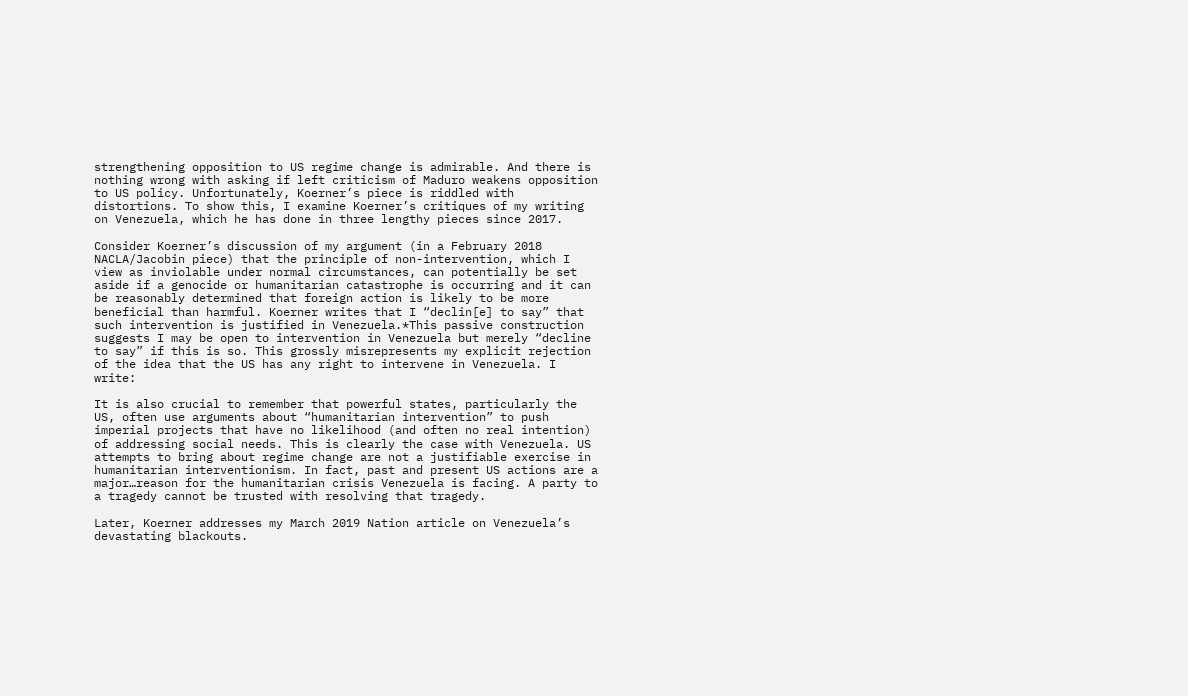strengthening opposition to US regime change is admirable. And there is nothing wrong with asking if left criticism of Maduro weakens opposition to US policy. Unfortunately, Koerner’s piece is riddled with distortions. To show this, I examine Koerner’s critiques of my writing on Venezuela, which he has done in three lengthy pieces since 2017.

Consider Koerner’s discussion of my argument (in a February 2018 NACLA/Jacobin piece) that the principle of non-intervention, which I view as inviolable under normal circumstances, can potentially be set aside if a genocide or humanitarian catastrophe is occurring and it can be reasonably determined that foreign action is likely to be more beneficial than harmful. Koerner writes that I “declin[e] to say” that such intervention is justified in Venezuela.*This passive construction suggests I may be open to intervention in Venezuela but merely “decline to say” if this is so. This grossly misrepresents my explicit rejection of the idea that the US has any right to intervene in Venezuela. I write:

It is also crucial to remember that powerful states, particularly the US, often use arguments about “humanitarian intervention” to push imperial projects that have no likelihood (and often no real intention) of addressing social needs. This is clearly the case with Venezuela. US attempts to bring about regime change are not a justifiable exercise in humanitarian interventionism. In fact, past and present US actions are a major…reason for the humanitarian crisis Venezuela is facing. A party to a tragedy cannot be trusted with resolving that tragedy.

Later, Koerner addresses my March 2019 Nation article on Venezuela’s devastating blackouts.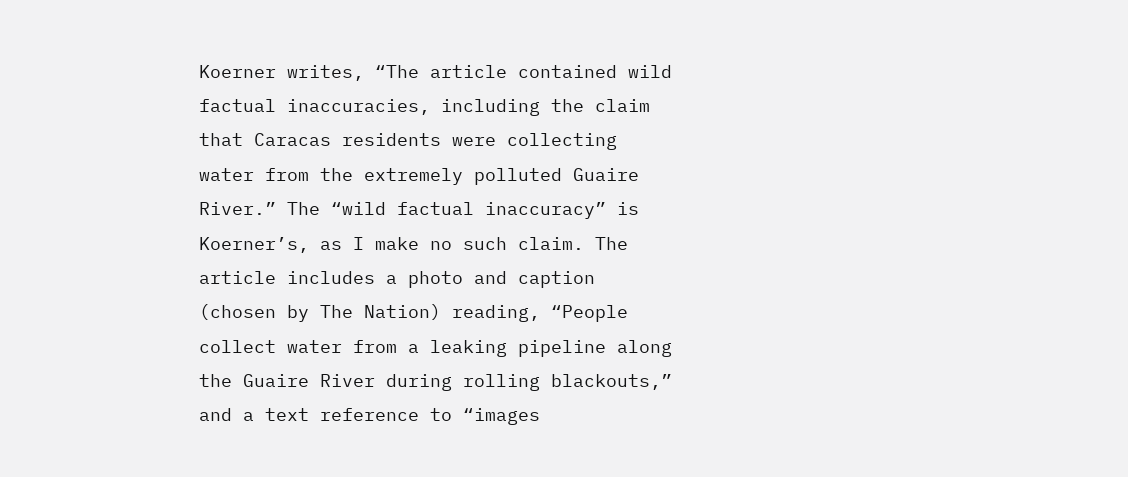Koerner writes, “The article contained wild factual inaccuracies, including the claim that Caracas residents were collecting water from the extremely polluted Guaire River.” The “wild factual inaccuracy” is Koerner’s, as I make no such claim. The article includes a photo and caption (chosen by The Nation) reading, “People collect water from a leaking pipeline along the Guaire River during rolling blackouts,” and a text reference to “images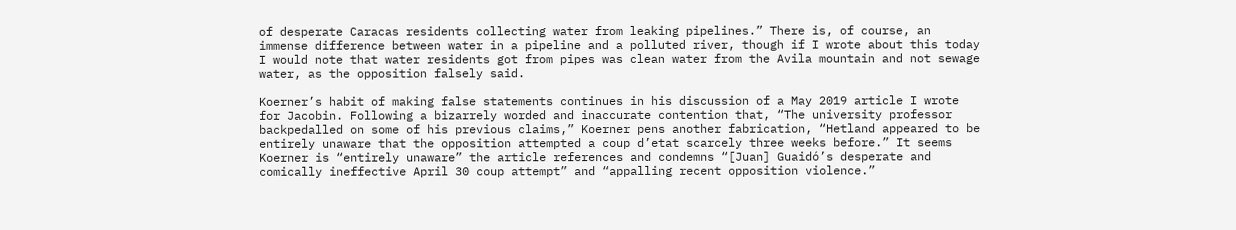of desperate Caracas residents collecting water from leaking pipelines.” There is, of course, an immense difference between water in a pipeline and a polluted river, though if I wrote about this today I would note that water residents got from pipes was clean water from the Avila mountain and not sewage water, as the opposition falsely said.

Koerner’s habit of making false statements continues in his discussion of a May 2019 article I wrote for Jacobin. Following a bizarrely worded and inaccurate contention that, “The university professor backpedalled on some of his previous claims,” Koerner pens another fabrication, “Hetland appeared to be entirely unaware that the opposition attempted a coup d’etat scarcely three weeks before.” It seems Koerner is “entirely unaware” the article references and condemns “[Juan] Guaidó’s desperate and comically ineffective April 30 coup attempt” and “appalling recent opposition violence.”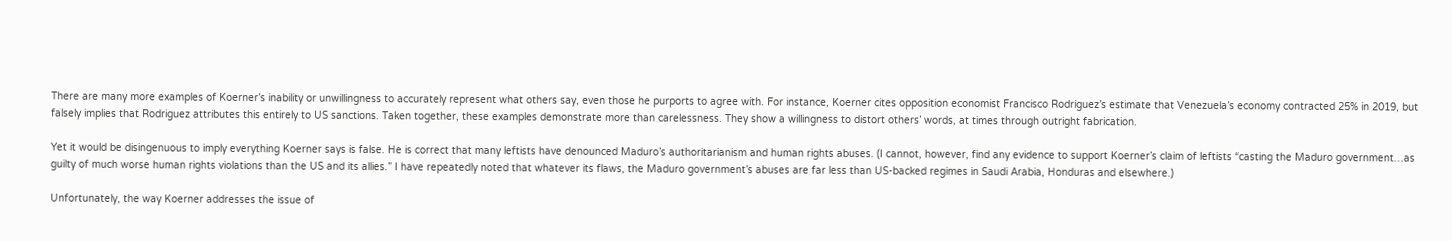There are many more examples of Koerner’s inability or unwillingness to accurately represent what others say, even those he purports to agree with. For instance, Koerner cites opposition economist Francisco Rodriguez’s estimate that Venezuela’s economy contracted 25% in 2019, but falsely implies that Rodriguez attributes this entirely to US sanctions. Taken together, these examples demonstrate more than carelessness. They show a willingness to distort others’ words, at times through outright fabrication.

Yet it would be disingenuous to imply everything Koerner says is false. He is correct that many leftists have denounced Maduro’s authoritarianism and human rights abuses. (I cannot, however, find any evidence to support Koerner’s claim of leftists “casting the Maduro government…as guilty of much worse human rights violations than the US and its allies.” I have repeatedly noted that whatever its flaws, the Maduro government’s abuses are far less than US-backed regimes in Saudi Arabia, Honduras and elsewhere.)

Unfortunately, the way Koerner addresses the issue of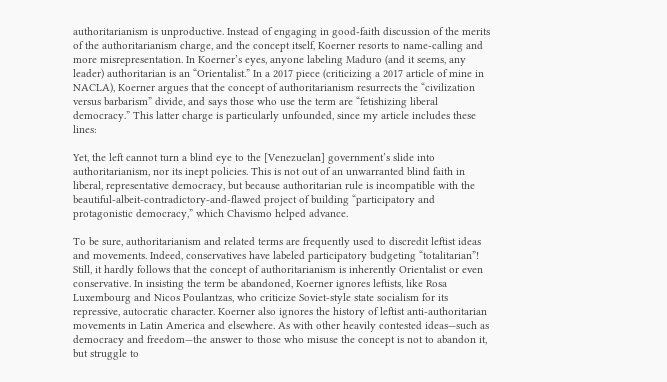authoritarianism is unproductive. Instead of engaging in good-faith discussion of the merits of the authoritarianism charge, and the concept itself, Koerner resorts to name-calling and more misrepresentation. In Koerner’s eyes, anyone labeling Maduro (and it seems, any leader) authoritarian is an “Orientalist.” In a 2017 piece (criticizing a 2017 article of mine in NACLA), Koerner argues that the concept of authoritarianism resurrects the “civilization versus barbarism” divide, and says those who use the term are “fetishizing liberal democracy.” This latter charge is particularly unfounded, since my article includes these lines:

Yet, the left cannot turn a blind eye to the [Venezuelan] government’s slide into authoritarianism, nor its inept policies. This is not out of an unwarranted blind faith in liberal, representative democracy, but because authoritarian rule is incompatible with the beautiful-albeit-contradictory-and-flawed project of building “participatory and protagonistic democracy,” which Chavismo helped advance.

To be sure, authoritarianism and related terms are frequently used to discredit leftist ideas and movements. Indeed, conservatives have labeled participatory budgeting “totalitarian”! Still, it hardly follows that the concept of authoritarianism is inherently Orientalist or even conservative. In insisting the term be abandoned, Koerner ignores leftists, like Rosa Luxembourg and Nicos Poulantzas, who criticize Soviet-style state socialism for its repressive, autocratic character. Koerner also ignores the history of leftist anti-authoritarian movements in Latin America and elsewhere. As with other heavily contested ideas—such as democracy and freedom—the answer to those who misuse the concept is not to abandon it, but struggle to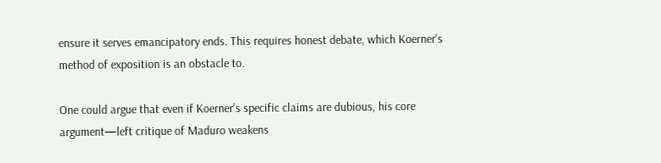ensure it serves emancipatory ends. This requires honest debate, which Koerner’s method of exposition is an obstacle to.

One could argue that even if Koerner’s specific claims are dubious, his core argument—left critique of Maduro weakens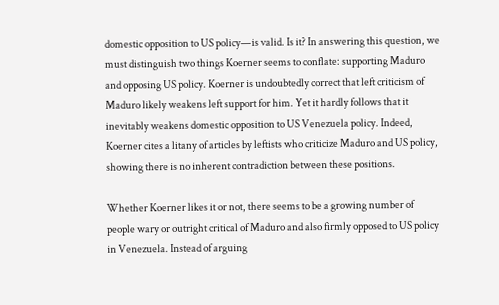domestic opposition to US policy—is valid. Is it? In answering this question, we must distinguish two things Koerner seems to conflate: supporting Maduro and opposing US policy. Koerner is undoubtedly correct that left criticism of Maduro likely weakens left support for him. Yet it hardly follows that it inevitably weakens domestic opposition to US Venezuela policy. Indeed, Koerner cites a litany of articles by leftists who criticize Maduro and US policy, showing there is no inherent contradiction between these positions.

Whether Koerner likes it or not, there seems to be a growing number of people wary or outright critical of Maduro and also firmly opposed to US policy in Venezuela. Instead of arguing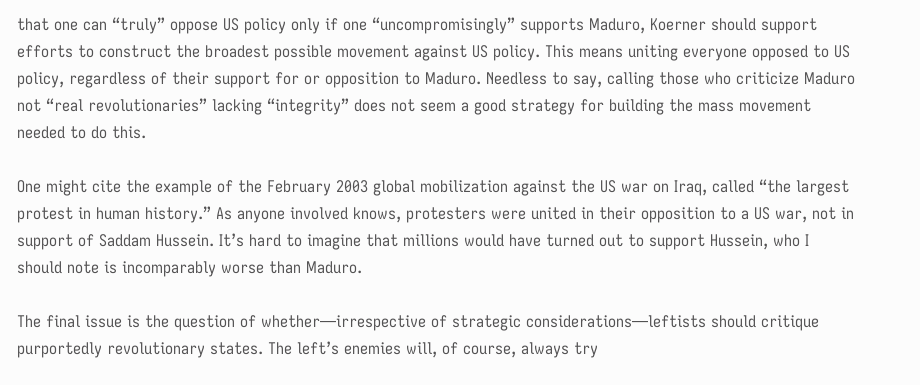that one can “truly” oppose US policy only if one “uncompromisingly” supports Maduro, Koerner should support efforts to construct the broadest possible movement against US policy. This means uniting everyone opposed to US policy, regardless of their support for or opposition to Maduro. Needless to say, calling those who criticize Maduro not “real revolutionaries” lacking “integrity” does not seem a good strategy for building the mass movement needed to do this.

One might cite the example of the February 2003 global mobilization against the US war on Iraq, called “the largest protest in human history.” As anyone involved knows, protesters were united in their opposition to a US war, not in support of Saddam Hussein. It’s hard to imagine that millions would have turned out to support Hussein, who I should note is incomparably worse than Maduro.

The final issue is the question of whether—irrespective of strategic considerations—leftists should critique purportedly revolutionary states. The left’s enemies will, of course, always try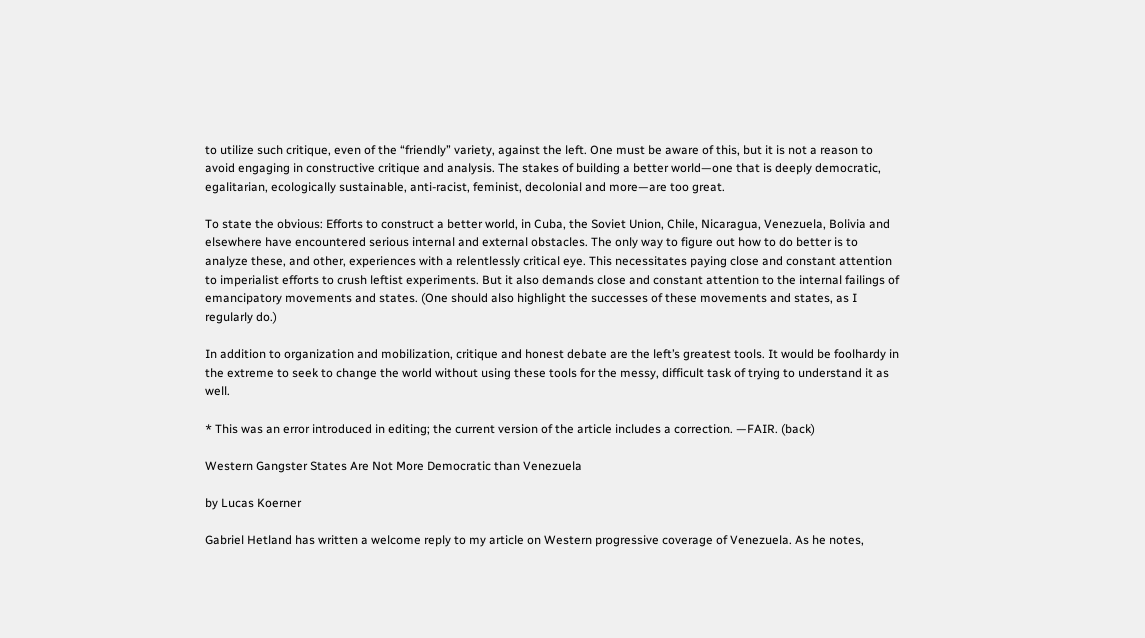to utilize such critique, even of the “friendly” variety, against the left. One must be aware of this, but it is not a reason to avoid engaging in constructive critique and analysis. The stakes of building a better world—one that is deeply democratic, egalitarian, ecologically sustainable, anti-racist, feminist, decolonial and more—are too great.

To state the obvious: Efforts to construct a better world, in Cuba, the Soviet Union, Chile, Nicaragua, Venezuela, Bolivia and elsewhere have encountered serious internal and external obstacles. The only way to figure out how to do better is to analyze these, and other, experiences with a relentlessly critical eye. This necessitates paying close and constant attention to imperialist efforts to crush leftist experiments. But it also demands close and constant attention to the internal failings of emancipatory movements and states. (One should also highlight the successes of these movements and states, as I regularly do.)

In addition to organization and mobilization, critique and honest debate are the left’s greatest tools. It would be foolhardy in the extreme to seek to change the world without using these tools for the messy, difficult task of trying to understand it as well.

* This was an error introduced in editing; the current version of the article includes a correction. —FAIR. (back)

Western Gangster States Are Not More Democratic than Venezuela

by Lucas Koerner

Gabriel Hetland has written a welcome reply to my article on Western progressive coverage of Venezuela. As he notes,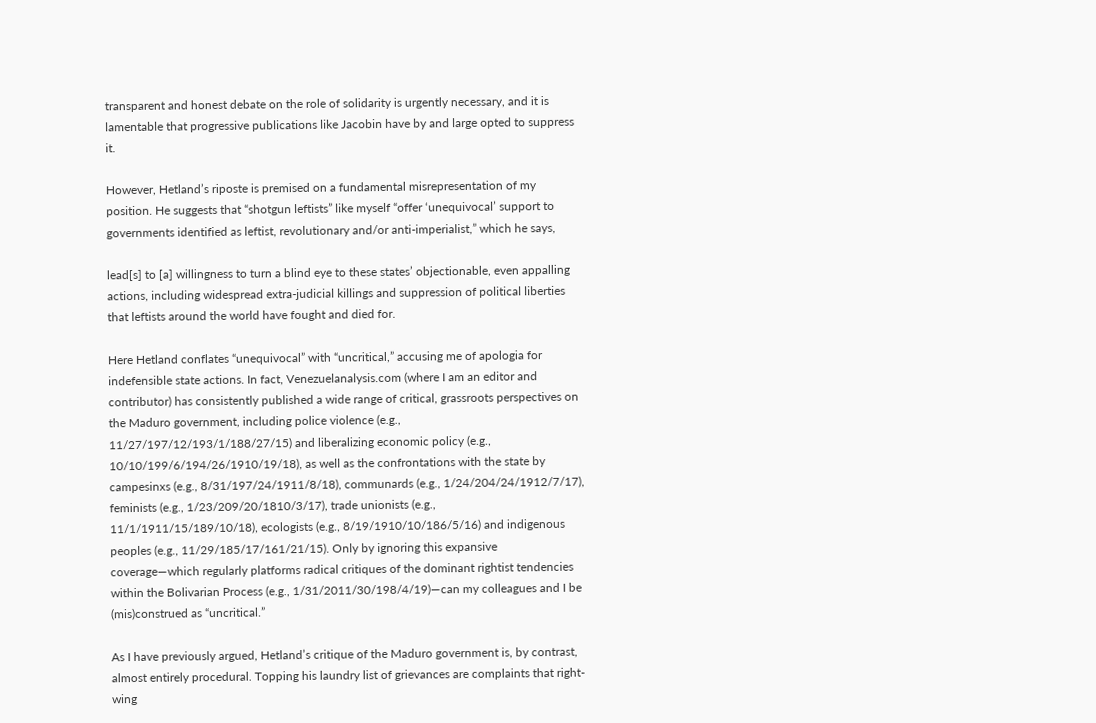transparent and honest debate on the role of solidarity is urgently necessary, and it is lamentable that progressive publications like Jacobin have by and large opted to suppress it.

However, Hetland’s riposte is premised on a fundamental misrepresentation of my position. He suggests that “shotgun leftists” like myself “offer ‘unequivocal’ support to governments identified as leftist, revolutionary and/or anti-imperialist,” which he says,

lead[s] to [a] willingness to turn a blind eye to these states’ objectionable, even appalling actions, including widespread extra-judicial killings and suppression of political liberties that leftists around the world have fought and died for.

Here Hetland conflates “unequivocal” with “uncritical,” accusing me of apologia for indefensible state actions. In fact, Venezuelanalysis.com (where I am an editor and contributor) has consistently published a wide range of critical, grassroots perspectives on the Maduro government, including police violence (e.g., 11/27/197/12/193/1/188/27/15) and liberalizing economic policy (e.g., 10/10/199/6/194/26/1910/19/18), as well as the confrontations with the state by campesinxs (e.g., 8/31/197/24/1911/8/18), communards (e.g., 1/24/204/24/1912/7/17), feminists (e.g., 1/23/209/20/1810/3/17), trade unionists (e.g., 11/1/1911/15/189/10/18), ecologists (e.g., 8/19/1910/10/186/5/16) and indigenous peoples (e.g., 11/29/185/17/161/21/15). Only by ignoring this expansive coverage—which regularly platforms radical critiques of the dominant rightist tendencies within the Bolivarian Process (e.g., 1/31/2011/30/198/4/19)—can my colleagues and I be (mis)construed as “uncritical.”

As I have previously argued, Hetland’s critique of the Maduro government is, by contrast, almost entirely procedural. Topping his laundry list of grievances are complaints that right-wing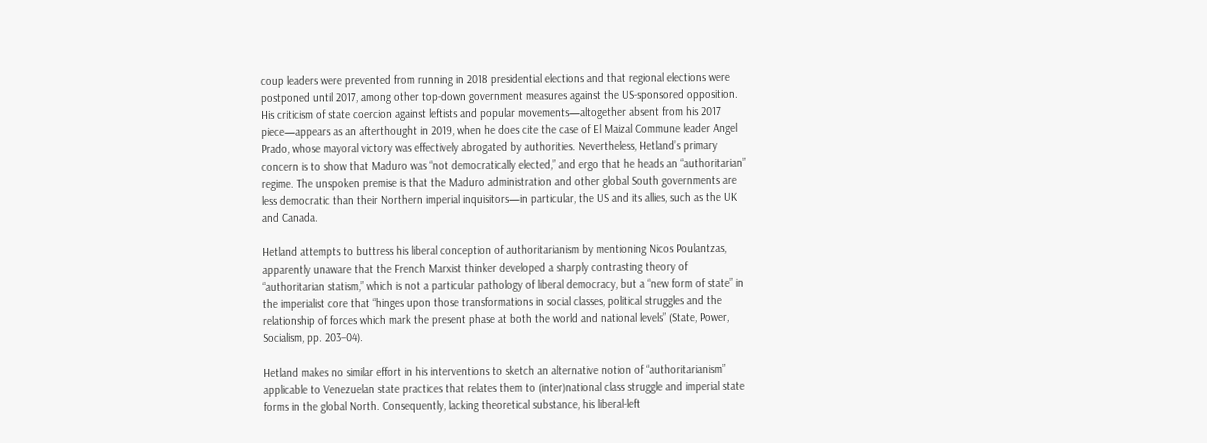coup leaders were prevented from running in 2018 presidential elections and that regional elections were postponed until 2017, among other top-down government measures against the US-sponsored opposition. His criticism of state coercion against leftists and popular movements—altogether absent from his 2017 piece—appears as an afterthought in 2019, when he does cite the case of El Maizal Commune leader Angel Prado, whose mayoral victory was effectively abrogated by authorities. Nevertheless, Hetland’s primary concern is to show that Maduro was “not democratically elected,” and ergo that he heads an “authoritarian” regime. The unspoken premise is that the Maduro administration and other global South governments are less democratic than their Northern imperial inquisitors—in particular, the US and its allies, such as the UK and Canada.

Hetland attempts to buttress his liberal conception of authoritarianism by mentioning Nicos Poulantzas, apparently unaware that the French Marxist thinker developed a sharply contrasting theory of  “authoritarian statism,” which is not a particular pathology of liberal democracy, but a “new form of state” in the imperialist core that “hinges upon those transformations in social classes, political struggles and the relationship of forces which mark the present phase at both the world and national levels” (State, Power, Socialism, pp. 203–04).

Hetland makes no similar effort in his interventions to sketch an alternative notion of “authoritarianism” applicable to Venezuelan state practices that relates them to (inter)national class struggle and imperial state forms in the global North. Consequently, lacking theoretical substance, his liberal-left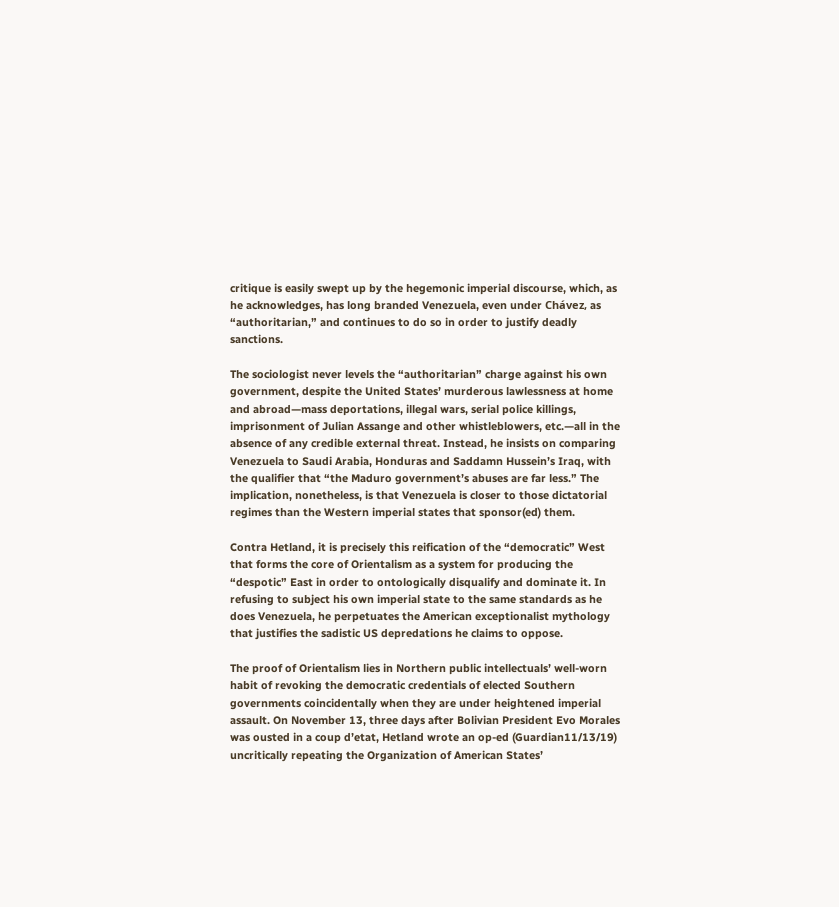critique is easily swept up by the hegemonic imperial discourse, which, as he acknowledges, has long branded Venezuela, even under Chávez, as “authoritarian,” and continues to do so in order to justify deadly sanctions.

The sociologist never levels the “authoritarian” charge against his own government, despite the United States’ murderous lawlessness at home and abroad—mass deportations, illegal wars, serial police killings, imprisonment of Julian Assange and other whistleblowers, etc.—all in the absence of any credible external threat. Instead, he insists on comparing Venezuela to Saudi Arabia, Honduras and Saddamn Hussein’s Iraq, with the qualifier that “the Maduro government’s abuses are far less.” The implication, nonetheless, is that Venezuela is closer to those dictatorial regimes than the Western imperial states that sponsor(ed) them.

Contra Hetland, it is precisely this reification of the “democratic” West that forms the core of Orientalism as a system for producing the “despotic” East in order to ontologically disqualify and dominate it. In refusing to subject his own imperial state to the same standards as he does Venezuela, he perpetuates the American exceptionalist mythology that justifies the sadistic US depredations he claims to oppose.

The proof of Orientalism lies in Northern public intellectuals’ well-worn habit of revoking the democratic credentials of elected Southern governments coincidentally when they are under heightened imperial assault. On November 13, three days after Bolivian President Evo Morales was ousted in a coup d’etat, Hetland wrote an op-ed (Guardian11/13/19) uncritically repeating the Organization of American States’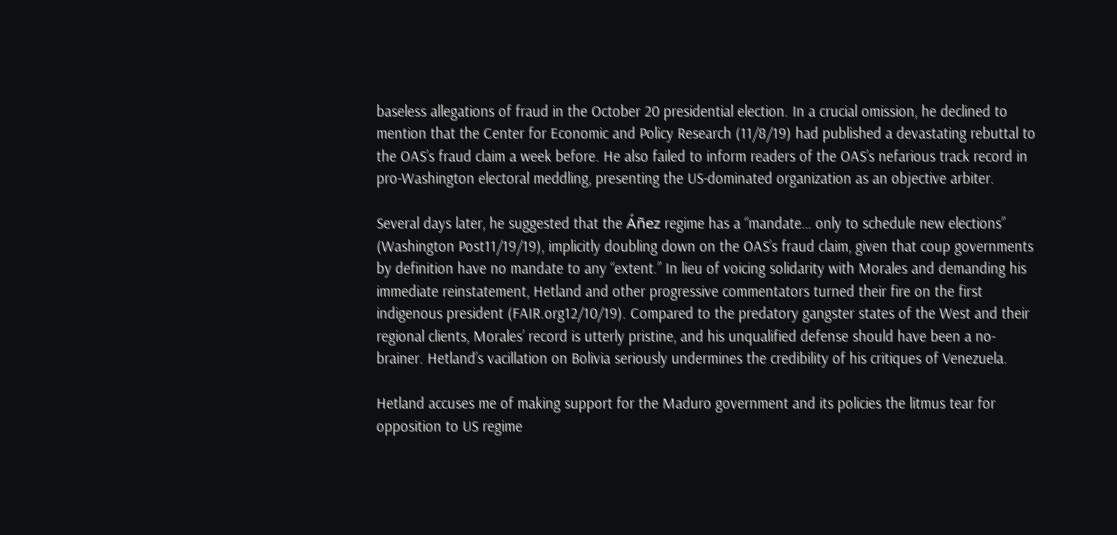baseless allegations of fraud in the October 20 presidential election. In a crucial omission, he declined to mention that the Center for Economic and Policy Research (11/8/19) had published a devastating rebuttal to the OAS’s fraud claim a week before. He also failed to inform readers of the OAS’s nefarious track record in pro-Washington electoral meddling, presenting the US-dominated organization as an objective arbiter.

Several days later, he suggested that the Áñez regime has a “mandate… only to schedule new elections” (Washington Post11/19/19), implicitly doubling down on the OAS’s fraud claim, given that coup governments by definition have no mandate to any “extent.” In lieu of voicing solidarity with Morales and demanding his immediate reinstatement, Hetland and other progressive commentators turned their fire on the first indigenous president (FAIR.org12/10/19). Compared to the predatory gangster states of the West and their regional clients, Morales’ record is utterly pristine, and his unqualified defense should have been a no-brainer. Hetland’s vacillation on Bolivia seriously undermines the credibility of his critiques of Venezuela.

Hetland accuses me of making support for the Maduro government and its policies the litmus tear for opposition to US regime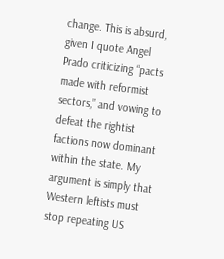change. This is absurd, given I quote Angel Prado criticizing “pacts made with reformist sectors,” and vowing to defeat the rightist factions now dominant within the state. My argument is simply that Western leftists must stop repeating US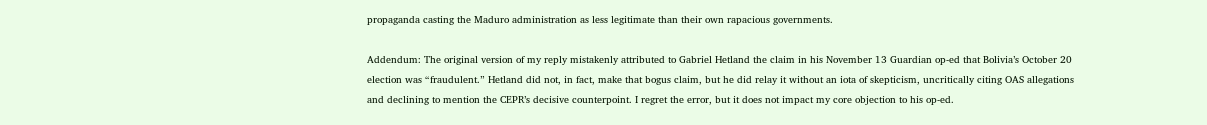propaganda casting the Maduro administration as less legitimate than their own rapacious governments.

Addendum: The original version of my reply mistakenly attributed to Gabriel Hetland the claim in his November 13 Guardian op-ed that Bolivia’s October 20 election was “fraudulent.” Hetland did not, in fact, make that bogus claim, but he did relay it without an iota of skepticism, uncritically citing OAS allegations and declining to mention the CEPR’s decisive counterpoint. I regret the error, but it does not impact my core objection to his op-ed.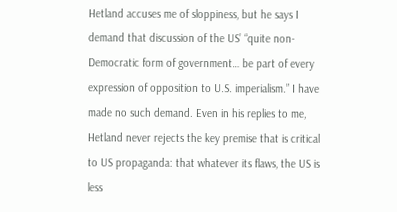Hetland accuses me of sloppiness, but he says I demand that discussion of the US’ “quite non-Democratic form of government… be part of every expression of opposition to U.S. imperialism.” I have made no such demand. Even in his replies to me, Hetland never rejects the key premise that is critical to US propaganda: that whatever its flaws, the US is less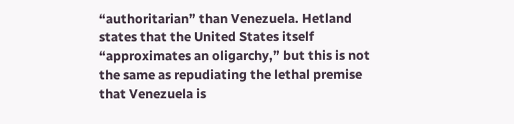“authoritarian” than Venezuela. Hetland states that the United States itself “approximates an oligarchy,” but this is not the same as repudiating the lethal premise that Venezuela is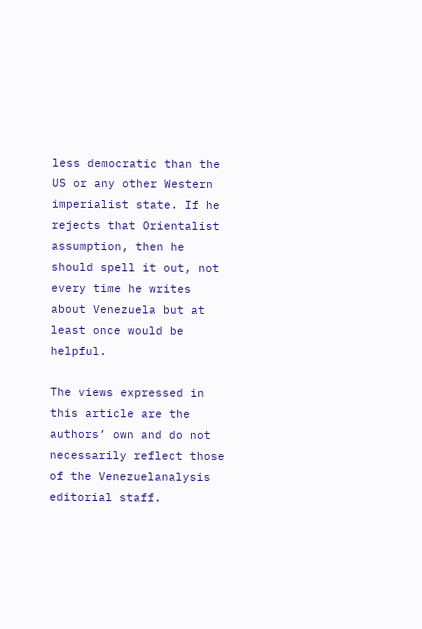less democratic than the US or any other Western imperialist state. If he rejects that Orientalist assumption, then he should spell it out, not every time he writes about Venezuela but at least once would be helpful.

The views expressed in this article are the authors’ own and do not necessarily reflect those of the Venezuelanalysis editorial staff.